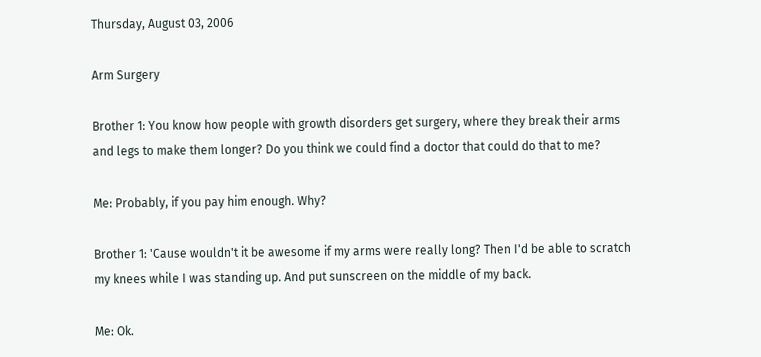Thursday, August 03, 2006

Arm Surgery

Brother 1: You know how people with growth disorders get surgery, where they break their arms and legs to make them longer? Do you think we could find a doctor that could do that to me?

Me: Probably, if you pay him enough. Why?

Brother 1: 'Cause wouldn't it be awesome if my arms were really long? Then I'd be able to scratch my knees while I was standing up. And put sunscreen on the middle of my back.

Me: Ok.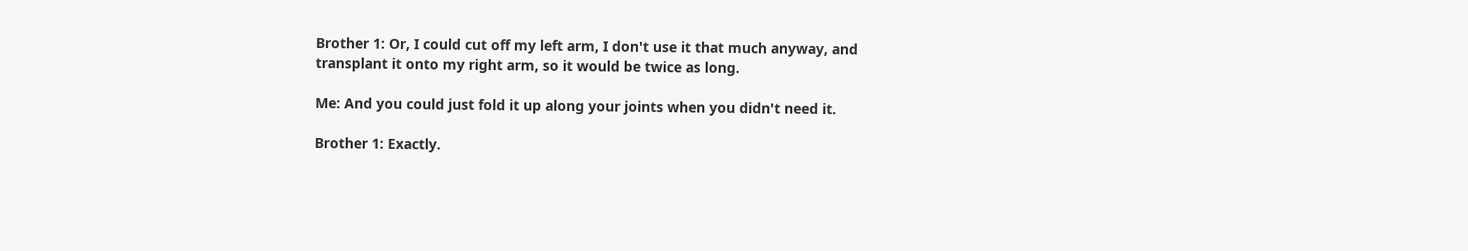Brother 1: Or, I could cut off my left arm, I don't use it that much anyway, and transplant it onto my right arm, so it would be twice as long.

Me: And you could just fold it up along your joints when you didn't need it.

Brother 1: Exactly.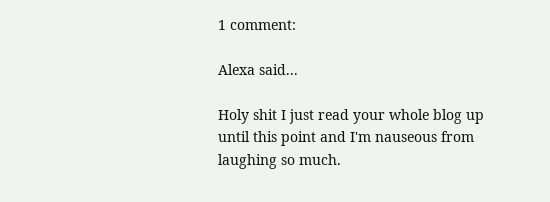1 comment:

Alexa said...

Holy shit I just read your whole blog up until this point and I'm nauseous from laughing so much.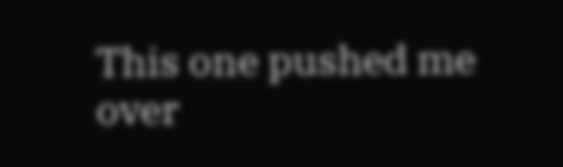This one pushed me over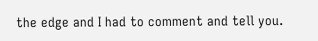the edge and I had to comment and tell you.